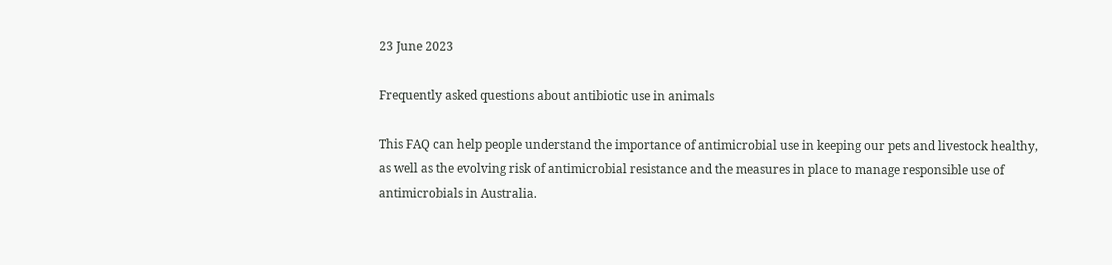23 June 2023

Frequently asked questions about antibiotic use in animals

This FAQ can help people understand the importance of antimicrobial use in keeping our pets and livestock healthy, as well as the evolving risk of antimicrobial resistance and the measures in place to manage responsible use of antimicrobials in Australia.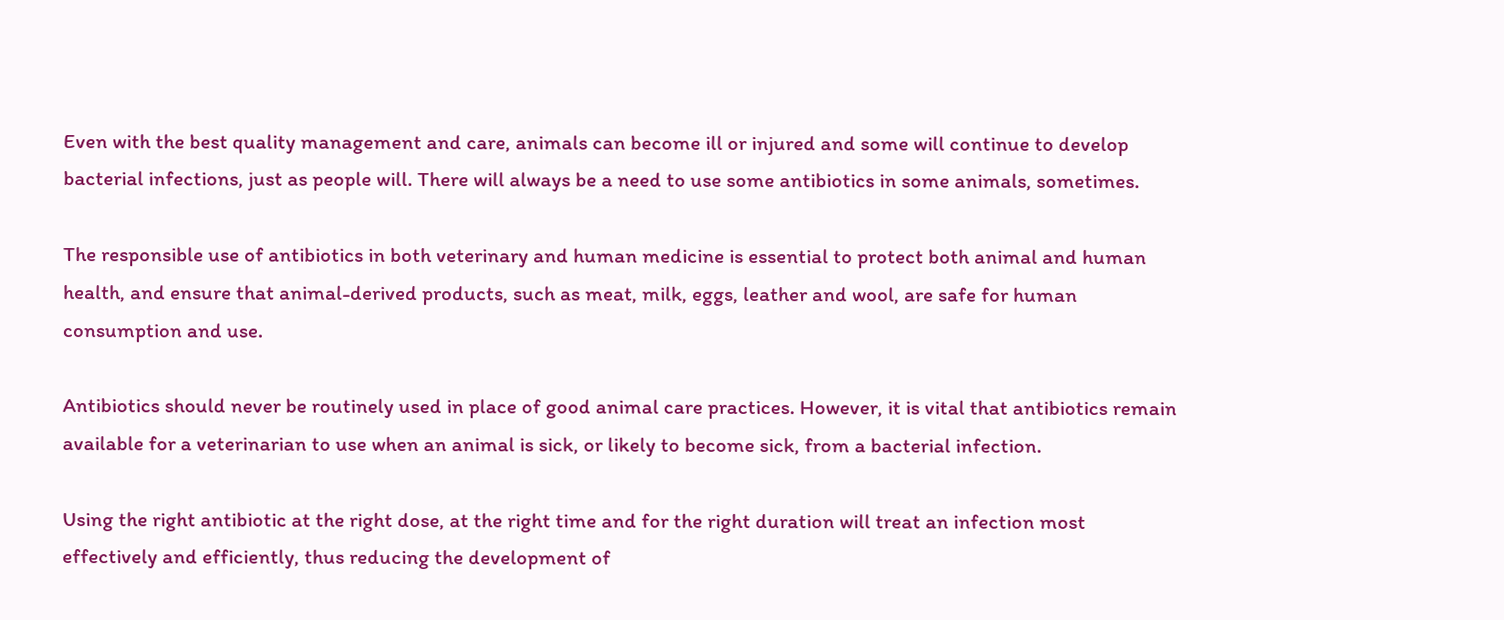Even with the best quality management and care, animals can become ill or injured and some will continue to develop bacterial infections, just as people will. There will always be a need to use some antibiotics in some animals, sometimes.

The responsible use of antibiotics in both veterinary and human medicine is essential to protect both animal and human health, and ensure that animal-derived products, such as meat, milk, eggs, leather and wool, are safe for human consumption and use.

Antibiotics should never be routinely used in place of good animal care practices. However, it is vital that antibiotics remain available for a veterinarian to use when an animal is sick, or likely to become sick, from a bacterial infection.

Using the right antibiotic at the right dose, at the right time and for the right duration will treat an infection most effectively and efficiently, thus reducing the development of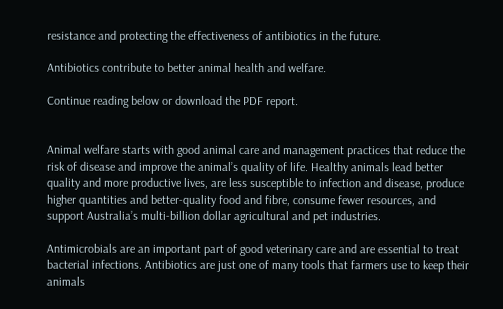resistance and protecting the effectiveness of antibiotics in the future.

Antibiotics contribute to better animal health and welfare.

Continue reading below or download the PDF report.


Animal welfare starts with good animal care and management practices that reduce the risk of disease and improve the animal’s quality of life. Healthy animals lead better quality and more productive lives, are less susceptible to infection and disease, produce higher quantities and better-quality food and fibre, consume fewer resources, and support Australia’s multi-billion dollar agricultural and pet industries.

Antimicrobials are an important part of good veterinary care and are essential to treat bacterial infections. Antibiotics are just one of many tools that farmers use to keep their animals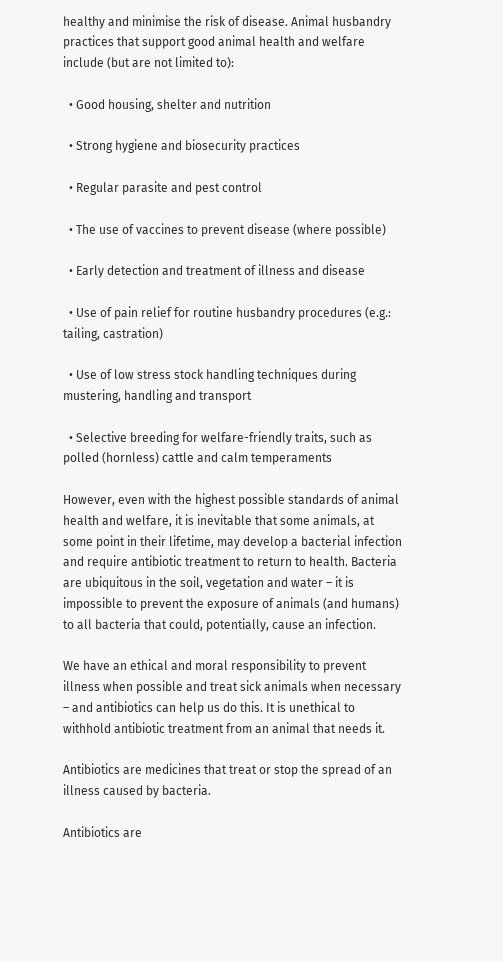healthy and minimise the risk of disease. Animal husbandry practices that support good animal health and welfare include (but are not limited to):

  • Good housing, shelter and nutrition

  • Strong hygiene and biosecurity practices

  • Regular parasite and pest control

  • The use of vaccines to prevent disease (where possible)

  • Early detection and treatment of illness and disease

  • Use of pain relief for routine husbandry procedures (e.g.: tailing, castration)

  • Use of low stress stock handling techniques during mustering, handling and transport

  • Selective breeding for welfare-friendly traits, such as polled (hornless) cattle and calm temperaments

However, even with the highest possible standards of animal health and welfare, it is inevitable that some animals, at some point in their lifetime, may develop a bacterial infection and require antibiotic treatment to return to health. Bacteria are ubiquitous in the soil, vegetation and water – it is impossible to prevent the exposure of animals (and humans) to all bacteria that could, potentially, cause an infection.

We have an ethical and moral responsibility to prevent illness when possible and treat sick animals when necessary – and antibiotics can help us do this. It is unethical to withhold antibiotic treatment from an animal that needs it.

Antibiotics are medicines that treat or stop the spread of an illness caused by bacteria.

Antibiotics are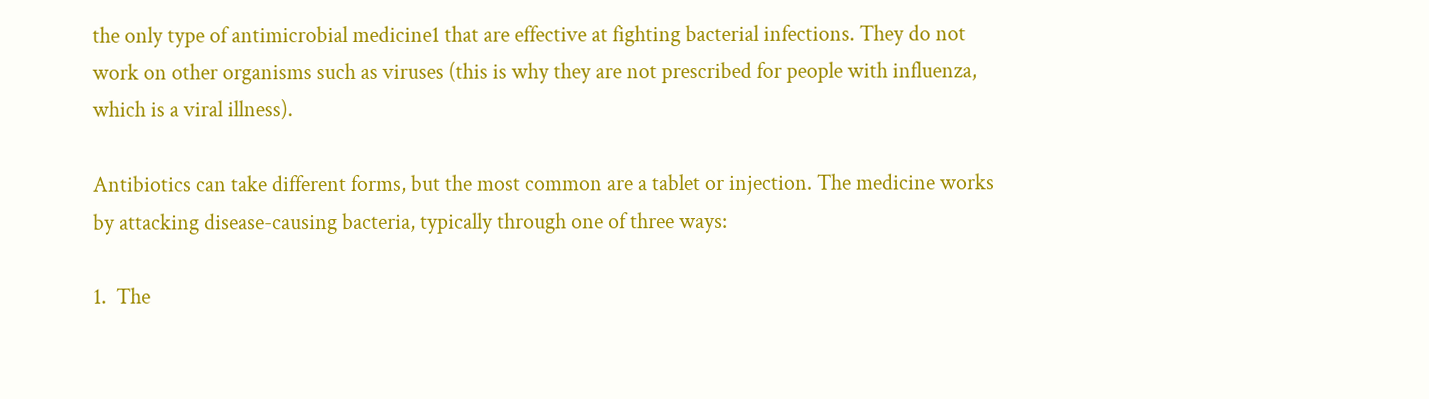the only type of antimicrobial medicine1 that are effective at fighting bacterial infections. They do not work on other organisms such as viruses (this is why they are not prescribed for people with influenza, which is a viral illness).

Antibiotics can take different forms, but the most common are a tablet or injection. The medicine works by attacking disease-causing bacteria, typically through one of three ways:

1.  The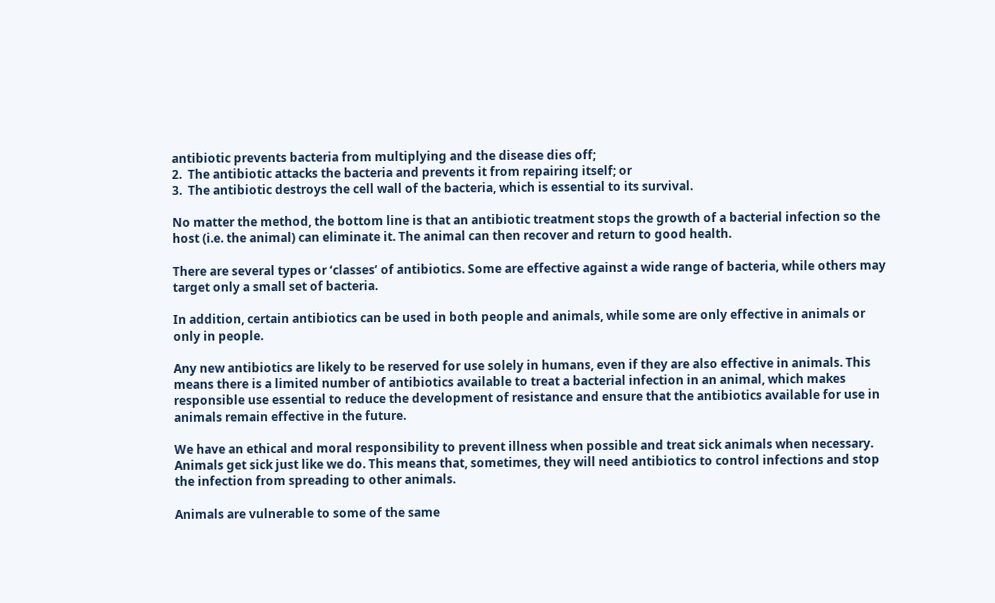antibiotic prevents bacteria from multiplying and the disease dies off;
2.  The antibiotic attacks the bacteria and prevents it from repairing itself; or
3.  The antibiotic destroys the cell wall of the bacteria, which is essential to its survival.

No matter the method, the bottom line is that an antibiotic treatment stops the growth of a bacterial infection so the host (i.e. the animal) can eliminate it. The animal can then recover and return to good health.

There are several types or ‘classes’ of antibiotics. Some are effective against a wide range of bacteria, while others may target only a small set of bacteria.

In addition, certain antibiotics can be used in both people and animals, while some are only effective in animals or only in people.

Any new antibiotics are likely to be reserved for use solely in humans, even if they are also effective in animals. This means there is a limited number of antibiotics available to treat a bacterial infection in an animal, which makes responsible use essential to reduce the development of resistance and ensure that the antibiotics available for use in animals remain effective in the future.

We have an ethical and moral responsibility to prevent illness when possible and treat sick animals when necessary. Animals get sick just like we do. This means that, sometimes, they will need antibiotics to control infections and stop the infection from spreading to other animals.

Animals are vulnerable to some of the same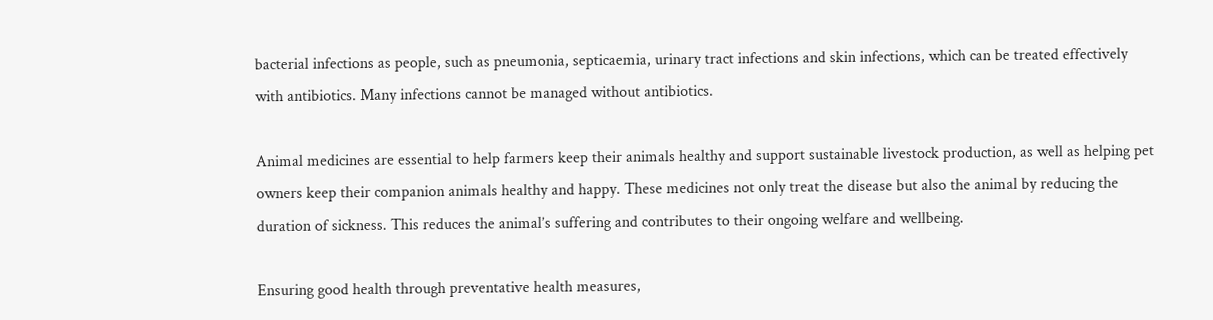bacterial infections as people, such as pneumonia, septicaemia, urinary tract infections and skin infections, which can be treated effectively with antibiotics. Many infections cannot be managed without antibiotics.

Animal medicines are essential to help farmers keep their animals healthy and support sustainable livestock production, as well as helping pet owners keep their companion animals healthy and happy. These medicines not only treat the disease but also the animal by reducing the duration of sickness. This reduces the animal’s suffering and contributes to their ongoing welfare and wellbeing.

Ensuring good health through preventative health measures,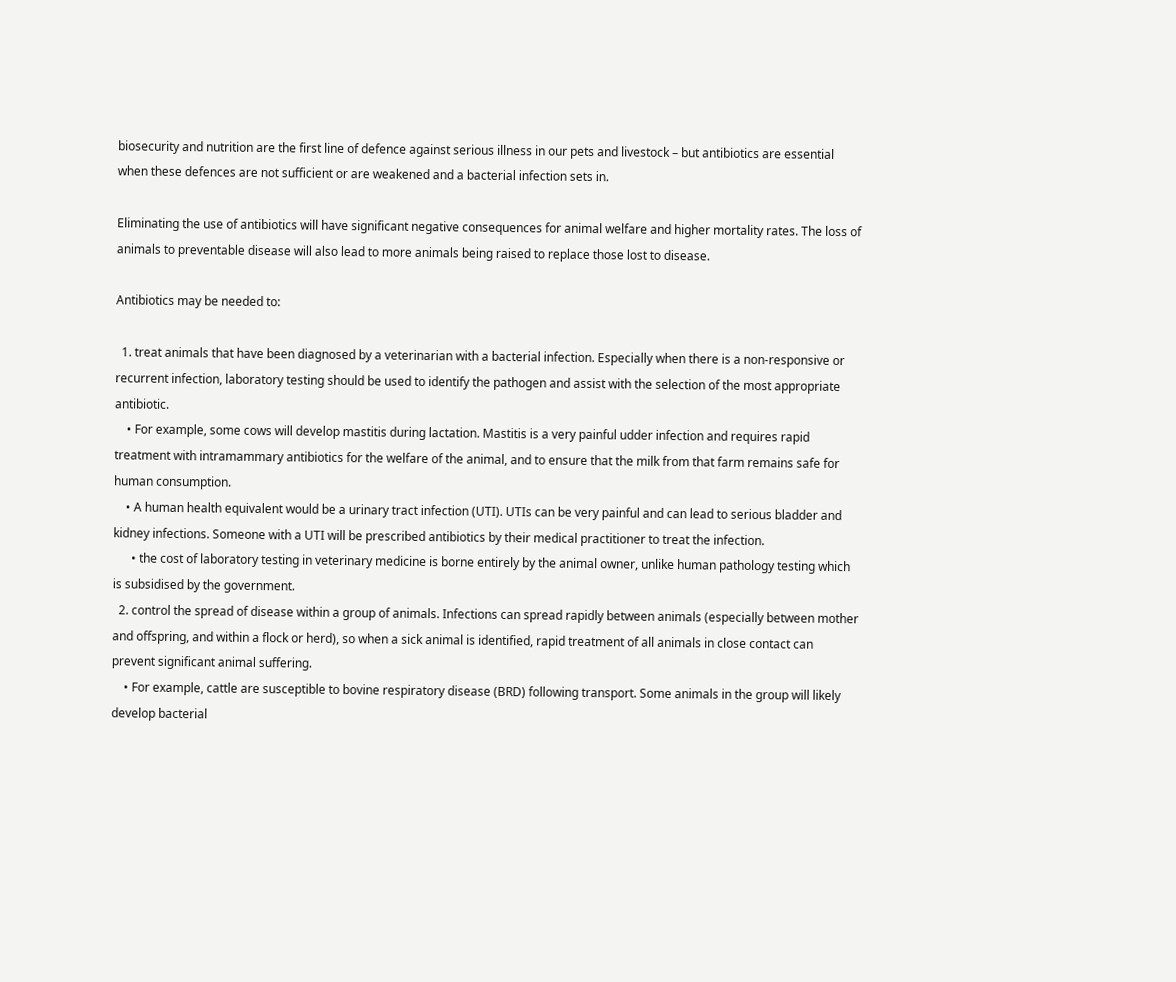biosecurity and nutrition are the first line of defence against serious illness in our pets and livestock – but antibiotics are essential when these defences are not sufficient or are weakened and a bacterial infection sets in.

Eliminating the use of antibiotics will have significant negative consequences for animal welfare and higher mortality rates. The loss of animals to preventable disease will also lead to more animals being raised to replace those lost to disease.

Antibiotics may be needed to:

  1. treat animals that have been diagnosed by a veterinarian with a bacterial infection. Especially when there is a non-responsive or recurrent infection, laboratory testing should be used to identify the pathogen and assist with the selection of the most appropriate antibiotic.
    • For example, some cows will develop mastitis during lactation. Mastitis is a very painful udder infection and requires rapid treatment with intramammary antibiotics for the welfare of the animal, and to ensure that the milk from that farm remains safe for human consumption.
    • A human health equivalent would be a urinary tract infection (UTI). UTIs can be very painful and can lead to serious bladder and kidney infections. Someone with a UTI will be prescribed antibiotics by their medical practitioner to treat the infection.
      • the cost of laboratory testing in veterinary medicine is borne entirely by the animal owner, unlike human pathology testing which is subsidised by the government.
  2. control the spread of disease within a group of animals. Infections can spread rapidly between animals (especially between mother and offspring, and within a flock or herd), so when a sick animal is identified, rapid treatment of all animals in close contact can prevent significant animal suffering.
    • For example, cattle are susceptible to bovine respiratory disease (BRD) following transport. Some animals in the group will likely develop bacterial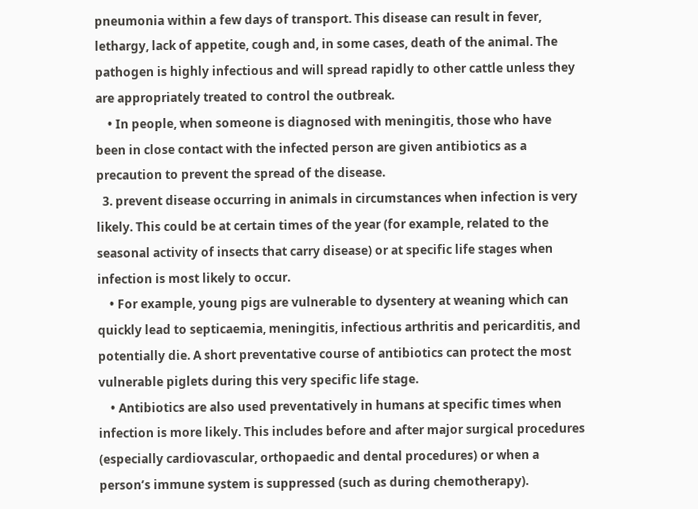pneumonia within a few days of transport. This disease can result in fever, lethargy, lack of appetite, cough and, in some cases, death of the animal. The pathogen is highly infectious and will spread rapidly to other cattle unless they are appropriately treated to control the outbreak.
    • In people, when someone is diagnosed with meningitis, those who have been in close contact with the infected person are given antibiotics as a precaution to prevent the spread of the disease.
  3. prevent disease occurring in animals in circumstances when infection is very likely. This could be at certain times of the year (for example, related to the seasonal activity of insects that carry disease) or at specific life stages when infection is most likely to occur.
    • For example, young pigs are vulnerable to dysentery at weaning which can quickly lead to septicaemia, meningitis, infectious arthritis and pericarditis, and potentially die. A short preventative course of antibiotics can protect the most vulnerable piglets during this very specific life stage.
    • Antibiotics are also used preventatively in humans at specific times when infection is more likely. This includes before and after major surgical procedures (especially cardiovascular, orthopaedic and dental procedures) or when a person’s immune system is suppressed (such as during chemotherapy).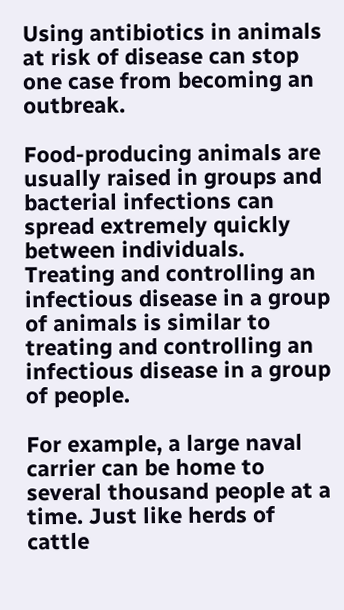Using antibiotics in animals at risk of disease can stop one case from becoming an outbreak.

Food-producing animals are usually raised in groups and bacterial infections can spread extremely quickly between individuals. Treating and controlling an infectious disease in a group of animals is similar to treating and controlling an infectious disease in a group of people.

For example, a large naval carrier can be home to several thousand people at a time. Just like herds of cattle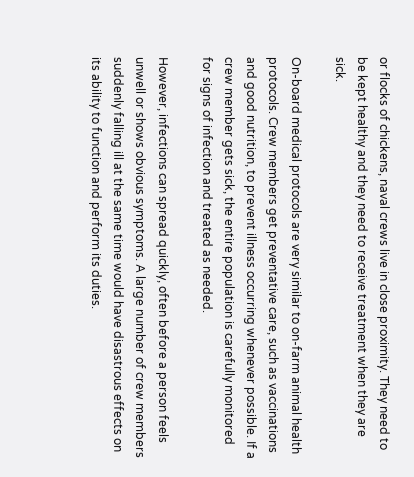or flocks of chickens, naval crews live in close proximity. They need to be kept healthy and they need to receive treatment when they are sick.

On-board medical protocols are very similar to on-farm animal health protocols. Crew members get preventative care, such as vaccinations and good nutrition, to prevent illness occurring whenever possible. If a crew member gets sick, the entire population is carefully monitored for signs of infection and treated as needed.

However, infections can spread quickly, often before a person feels unwell or shows obvious symptoms. A large number of crew members suddenly falling ill at the same time would have disastrous effects on its ability to function and perform its duties.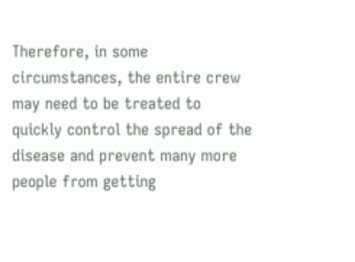Therefore, in some circumstances, the entire crew may need to be treated to quickly control the spread of the disease and prevent many more people from getting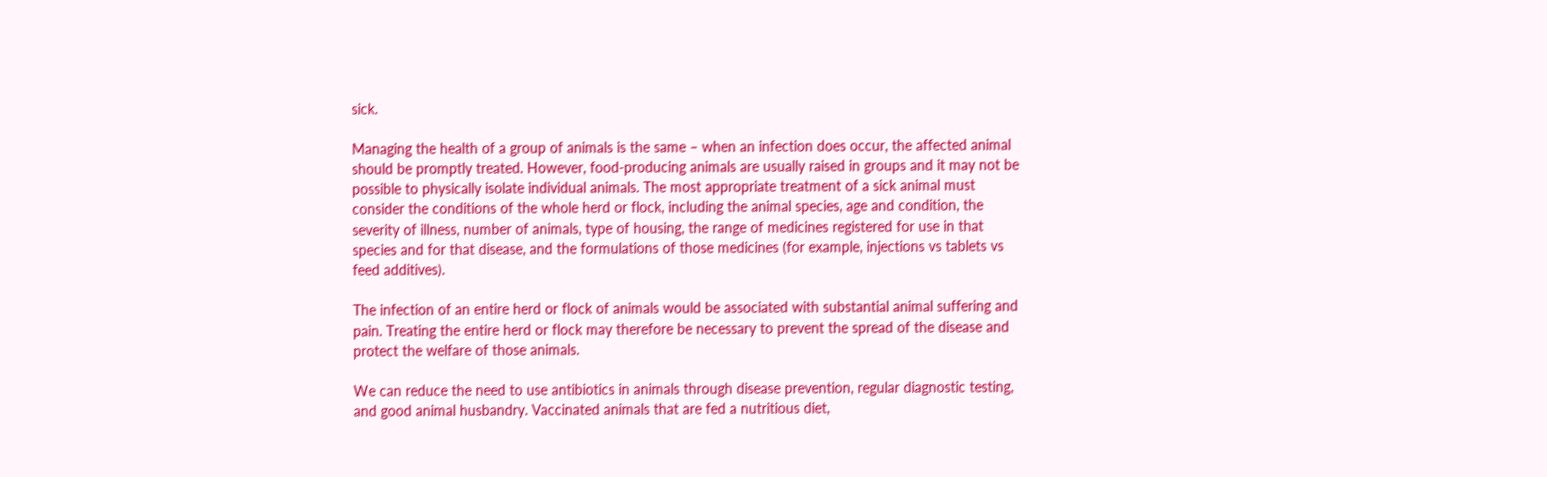sick.

Managing the health of a group of animals is the same – when an infection does occur, the affected animal should be promptly treated. However, food-producing animals are usually raised in groups and it may not be possible to physically isolate individual animals. The most appropriate treatment of a sick animal must consider the conditions of the whole herd or flock, including the animal species, age and condition, the severity of illness, number of animals, type of housing, the range of medicines registered for use in that species and for that disease, and the formulations of those medicines (for example, injections vs tablets vs feed additives).

The infection of an entire herd or flock of animals would be associated with substantial animal suffering and pain. Treating the entire herd or flock may therefore be necessary to prevent the spread of the disease and protect the welfare of those animals.

We can reduce the need to use antibiotics in animals through disease prevention, regular diagnostic testing, and good animal husbandry. Vaccinated animals that are fed a nutritious diet,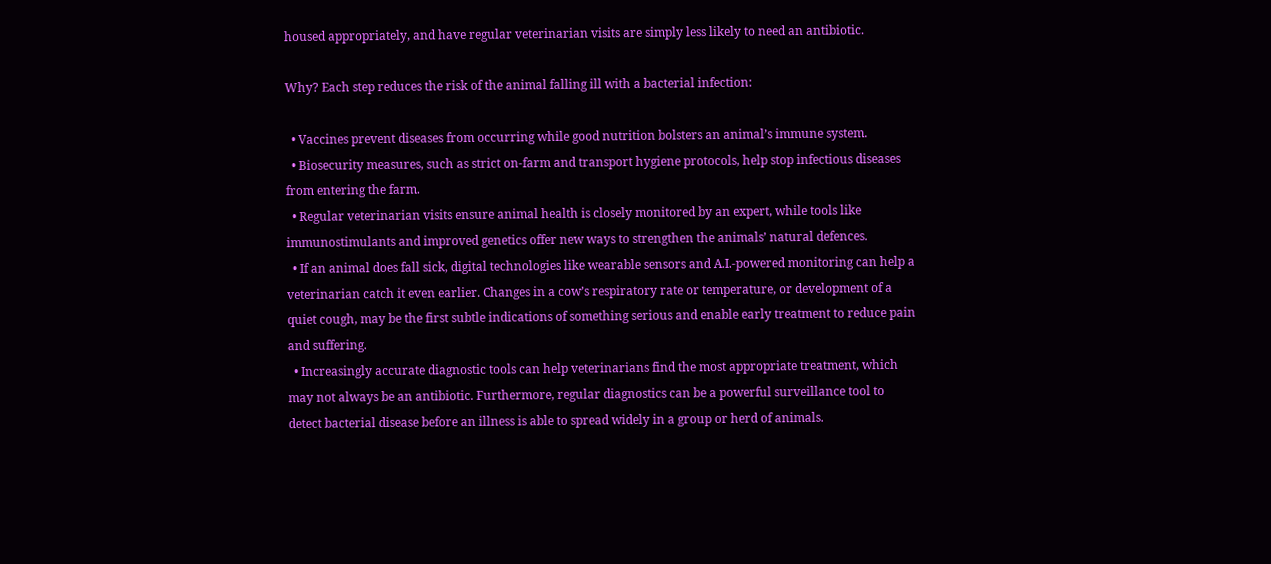housed appropriately, and have regular veterinarian visits are simply less likely to need an antibiotic.

Why? Each step reduces the risk of the animal falling ill with a bacterial infection:

  • Vaccines prevent diseases from occurring while good nutrition bolsters an animal’s immune system.
  • Biosecurity measures, such as strict on-farm and transport hygiene protocols, help stop infectious diseases from entering the farm.
  • Regular veterinarian visits ensure animal health is closely monitored by an expert, while tools like immunostimulants and improved genetics offer new ways to strengthen the animals’ natural defences.
  • If an animal does fall sick, digital technologies like wearable sensors and A.I.-powered monitoring can help a veterinarian catch it even earlier. Changes in a cow’s respiratory rate or temperature, or development of a quiet cough, may be the first subtle indications of something serious and enable early treatment to reduce pain and suffering.
  • Increasingly accurate diagnostic tools can help veterinarians find the most appropriate treatment, which may not always be an antibiotic. Furthermore, regular diagnostics can be a powerful surveillance tool to detect bacterial disease before an illness is able to spread widely in a group or herd of animals.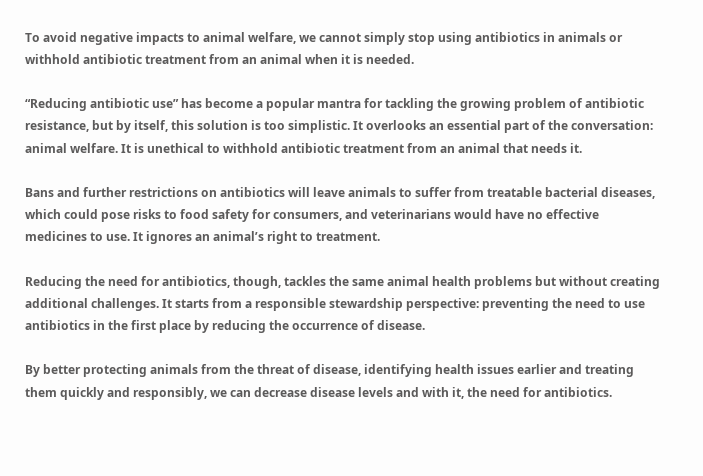To avoid negative impacts to animal welfare, we cannot simply stop using antibiotics in animals or withhold antibiotic treatment from an animal when it is needed.

“Reducing antibiotic use” has become a popular mantra for tackling the growing problem of antibiotic resistance, but by itself, this solution is too simplistic. It overlooks an essential part of the conversation: animal welfare. It is unethical to withhold antibiotic treatment from an animal that needs it.

Bans and further restrictions on antibiotics will leave animals to suffer from treatable bacterial diseases, which could pose risks to food safety for consumers, and veterinarians would have no effective medicines to use. It ignores an animal’s right to treatment.

Reducing the need for antibiotics, though, tackles the same animal health problems but without creating additional challenges. It starts from a responsible stewardship perspective: preventing the need to use antibiotics in the first place by reducing the occurrence of disease.

By better protecting animals from the threat of disease, identifying health issues earlier and treating them quickly and responsibly, we can decrease disease levels and with it, the need for antibiotics.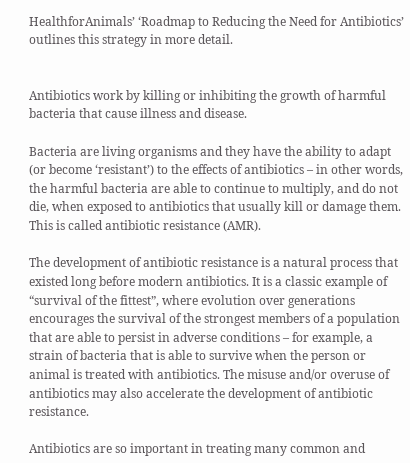HealthforAnimals’ ‘Roadmap to Reducing the Need for Antibiotics’ outlines this strategy in more detail.


Antibiotics work by killing or inhibiting the growth of harmful bacteria that cause illness and disease.

Bacteria are living organisms and they have the ability to adapt (or become ‘resistant’) to the effects of antibiotics – in other words, the harmful bacteria are able to continue to multiply, and do not die, when exposed to antibiotics that usually kill or damage them. This is called antibiotic resistance (AMR).

The development of antibiotic resistance is a natural process that existed long before modern antibiotics. It is a classic example of “survival of the fittest”, where evolution over generations encourages the survival of the strongest members of a population that are able to persist in adverse conditions – for example, a strain of bacteria that is able to survive when the person or animal is treated with antibiotics. The misuse and/or overuse of antibiotics may also accelerate the development of antibiotic resistance.

Antibiotics are so important in treating many common and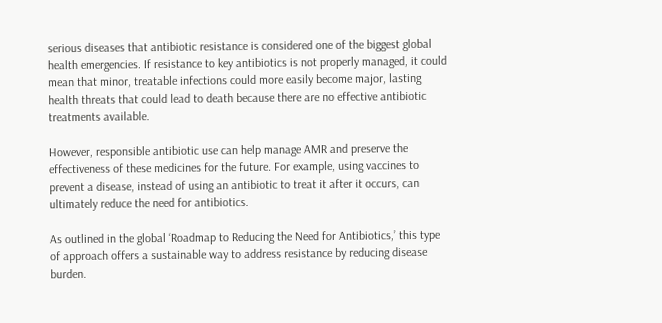serious diseases that antibiotic resistance is considered one of the biggest global health emergencies. If resistance to key antibiotics is not properly managed, it could mean that minor, treatable infections could more easily become major, lasting health threats that could lead to death because there are no effective antibiotic treatments available.

However, responsible antibiotic use can help manage AMR and preserve the effectiveness of these medicines for the future. For example, using vaccines to prevent a disease, instead of using an antibiotic to treat it after it occurs, can ultimately reduce the need for antibiotics.

As outlined in the global ‘Roadmap to Reducing the Need for Antibiotics,’ this type of approach offers a sustainable way to address resistance by reducing disease burden.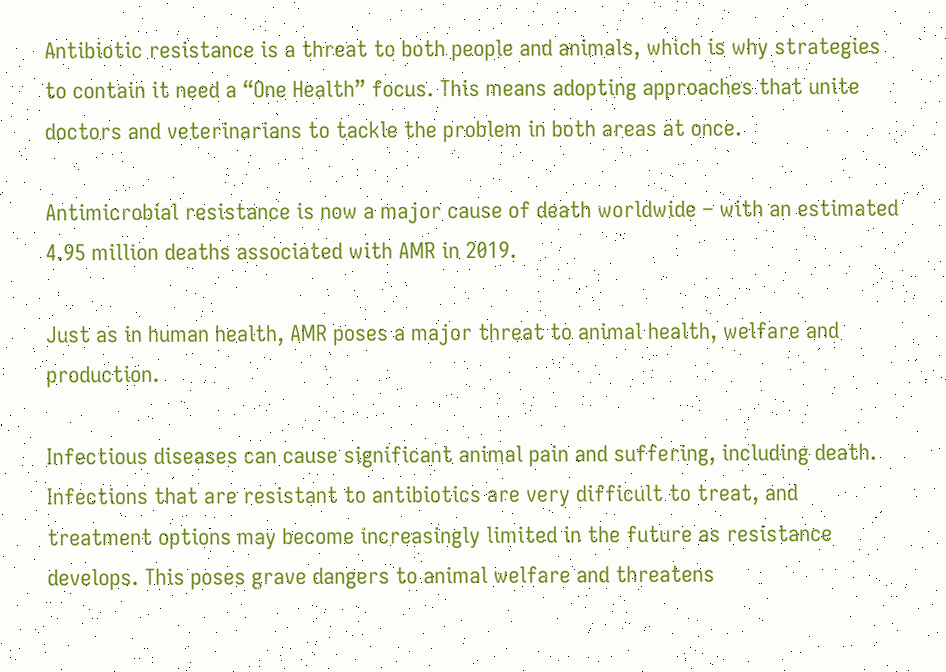Antibiotic resistance is a threat to both people and animals, which is why strategies to contain it need a “One Health” focus. This means adopting approaches that unite doctors and veterinarians to tackle the problem in both areas at once.

Antimicrobial resistance is now a major cause of death worldwide – with an estimated 4.95 million deaths associated with AMR in 2019.

Just as in human health, AMR poses a major threat to animal health, welfare and production.

Infectious diseases can cause significant animal pain and suffering, including death. Infections that are resistant to antibiotics are very difficult to treat, and treatment options may become increasingly limited in the future as resistance develops. This poses grave dangers to animal welfare and threatens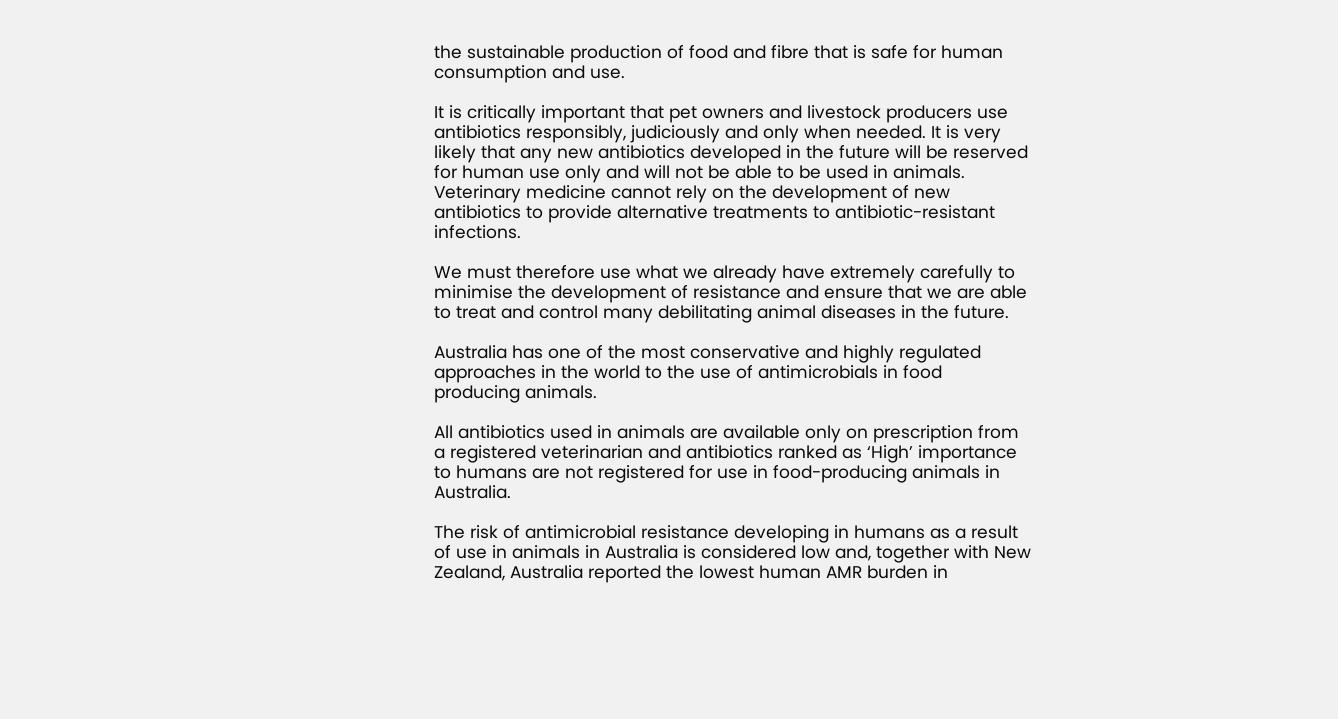the sustainable production of food and fibre that is safe for human consumption and use.

It is critically important that pet owners and livestock producers use antibiotics responsibly, judiciously and only when needed. It is very likely that any new antibiotics developed in the future will be reserved for human use only and will not be able to be used in animals. Veterinary medicine cannot rely on the development of new antibiotics to provide alternative treatments to antibiotic-resistant infections.

We must therefore use what we already have extremely carefully to minimise the development of resistance and ensure that we are able to treat and control many debilitating animal diseases in the future.

Australia has one of the most conservative and highly regulated approaches in the world to the use of antimicrobials in food producing animals.

All antibiotics used in animals are available only on prescription from a registered veterinarian and antibiotics ranked as ‘High’ importance to humans are not registered for use in food-producing animals in Australia.

The risk of antimicrobial resistance developing in humans as a result of use in animals in Australia is considered low and, together with New Zealand, Australia reported the lowest human AMR burden in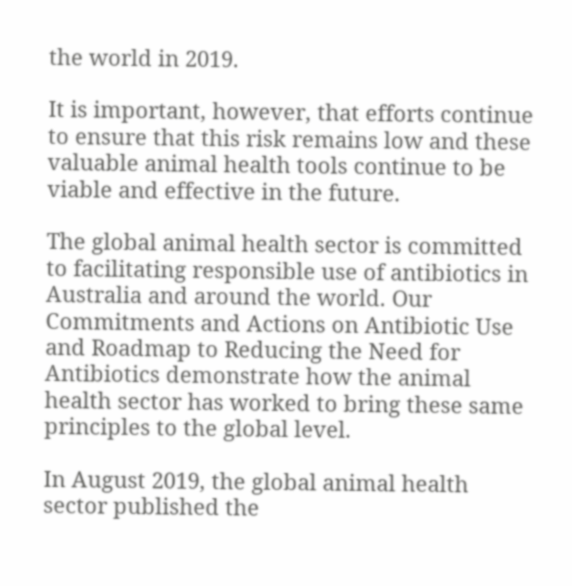the world in 2019.

It is important, however, that efforts continue to ensure that this risk remains low and these valuable animal health tools continue to be viable and effective in the future.

The global animal health sector is committed to facilitating responsible use of antibiotics in Australia and around the world. Our Commitments and Actions on Antibiotic Use and Roadmap to Reducing the Need for Antibiotics demonstrate how the animal health sector has worked to bring these same principles to the global level.

In August 2019, the global animal health sector published the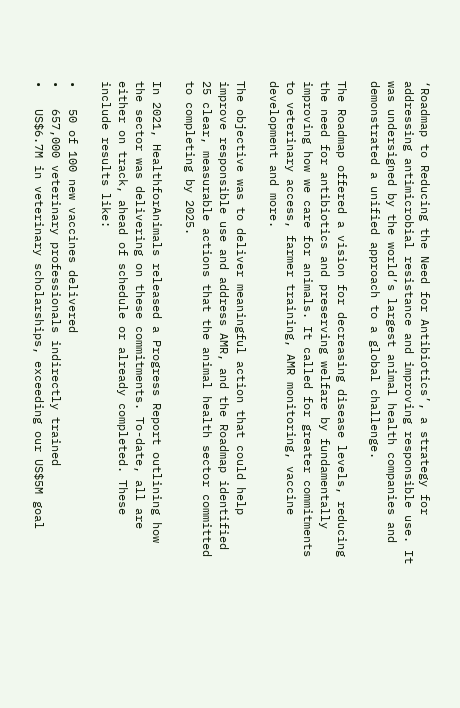‘Roadmap to Reducing the Need for Antibiotics’, a strategy for addressing antimicrobial resistance and improving responsible use. It was undersigned by the world’s largest animal health companies and demonstrated a unified approach to a global challenge.

The Roadmap offered a vision for decreasing disease levels, reducing the need for antibiotics and preserving welfare by fundamentally improving how we care for animals. It called for greater commitments to veterinary access, farmer training, AMR monitoring, vaccine development and more.

The objective was to deliver meaningful action that could help improve responsible use and address AMR, and the Roadmap identified 25 clear, measurable actions that the animal health sector committed to completing by 2025.

In 2021, HealthforAnimals released a Progress Report outlining how the sector was delivering on these commitments. To-date, all are either on track, ahead of schedule or already completed. These include results like:

•   50 of 100 new vaccines delivered
•   657,000 veterinary professionals indirectly trained
•   US$6.7M in veterinary scholarships, exceeding our US$5M goal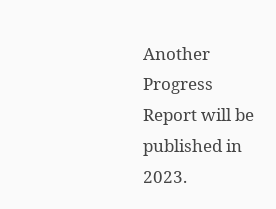Another Progress Report will be published in 2023.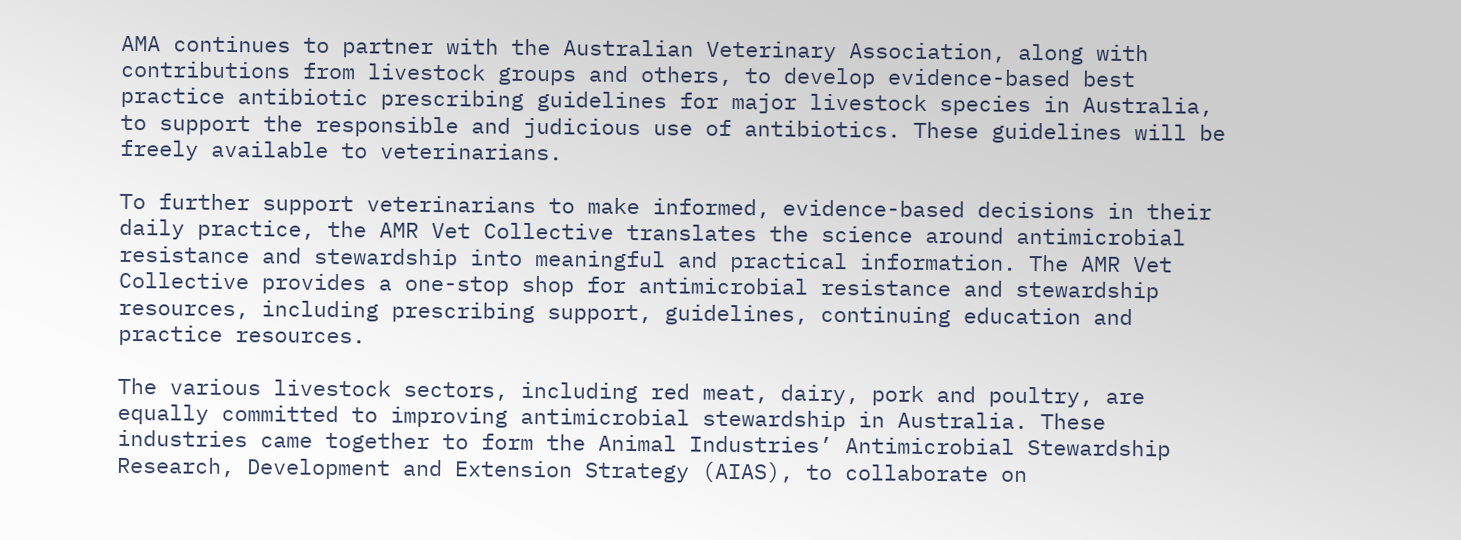AMA continues to partner with the Australian Veterinary Association, along with contributions from livestock groups and others, to develop evidence-based best practice antibiotic prescribing guidelines for major livestock species in Australia, to support the responsible and judicious use of antibiotics. These guidelines will be freely available to veterinarians.

To further support veterinarians to make informed, evidence-based decisions in their daily practice, the AMR Vet Collective translates the science around antimicrobial resistance and stewardship into meaningful and practical information. The AMR Vet Collective provides a one-stop shop for antimicrobial resistance and stewardship resources, including prescribing support, guidelines, continuing education and practice resources.

The various livestock sectors, including red meat, dairy, pork and poultry, are equally committed to improving antimicrobial stewardship in Australia. These industries came together to form the Animal Industries’ Antimicrobial Stewardship Research, Development and Extension Strategy (AIAS), to collaborate on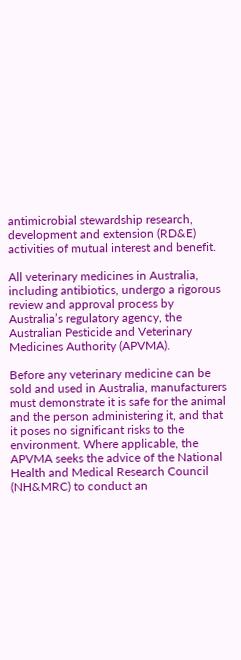antimicrobial stewardship research, development and extension (RD&E) activities of mutual interest and benefit.

All veterinary medicines in Australia, including antibiotics, undergo a rigorous review and approval process by Australia’s regulatory agency, the Australian Pesticide and Veterinary Medicines Authority (APVMA).

Before any veterinary medicine can be sold and used in Australia, manufacturers must demonstrate it is safe for the animal and the person administering it, and that it poses no significant risks to the environment. Where applicable, the APVMA seeks the advice of the National Health and Medical Research Council (NH&MRC) to conduct an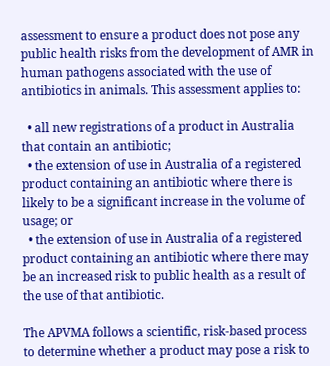assessment to ensure a product does not pose any public health risks from the development of AMR in human pathogens associated with the use of antibiotics in animals. This assessment applies to:

  • all new registrations of a product in Australia that contain an antibiotic;
  • the extension of use in Australia of a registered product containing an antibiotic where there is likely to be a significant increase in the volume of usage; or
  • the extension of use in Australia of a registered product containing an antibiotic where there may be an increased risk to public health as a result of the use of that antibiotic.

The APVMA follows a scientific, risk-based process to determine whether a product may pose a risk to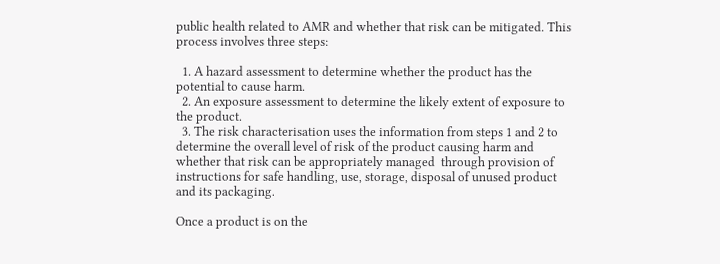public health related to AMR and whether that risk can be mitigated. This process involves three steps:

  1. A hazard assessment to determine whether the product has the potential to cause harm.
  2. An exposure assessment to determine the likely extent of exposure to the product.
  3. The risk characterisation uses the information from steps 1 and 2 to determine the overall level of risk of the product causing harm and whether that risk can be appropriately managed  through provision of instructions for safe handling, use, storage, disposal of unused product and its packaging.

Once a product is on the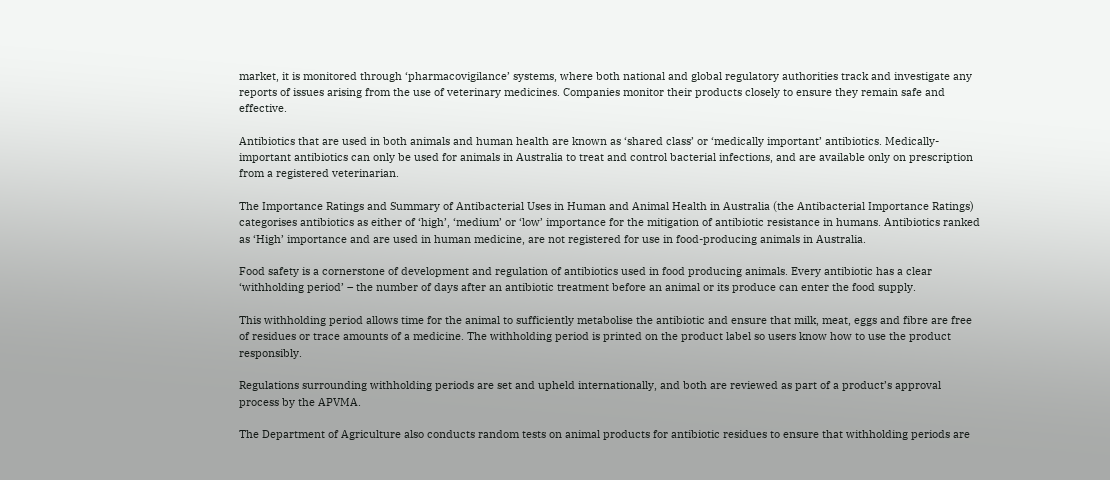market, it is monitored through ‘pharmacovigilance’ systems, where both national and global regulatory authorities track and investigate any reports of issues arising from the use of veterinary medicines. Companies monitor their products closely to ensure they remain safe and effective.

Antibiotics that are used in both animals and human health are known as ‘shared class’ or ‘medically important’ antibiotics. Medically-important antibiotics can only be used for animals in Australia to treat and control bacterial infections, and are available only on prescription from a registered veterinarian.

The Importance Ratings and Summary of Antibacterial Uses in Human and Animal Health in Australia (the Antibacterial Importance Ratings) categorises antibiotics as either of ‘high’, ‘medium’ or ‘low’ importance for the mitigation of antibiotic resistance in humans. Antibiotics ranked as ‘High’ importance and are used in human medicine, are not registered for use in food-producing animals in Australia.

Food safety is a cornerstone of development and regulation of antibiotics used in food producing animals. Every antibiotic has a clear ‘withholding period’ – the number of days after an antibiotic treatment before an animal or its produce can enter the food supply.

This withholding period allows time for the animal to sufficiently metabolise the antibiotic and ensure that milk, meat, eggs and fibre are free of residues or trace amounts of a medicine. The withholding period is printed on the product label so users know how to use the product responsibly.

Regulations surrounding withholding periods are set and upheld internationally, and both are reviewed as part of a product’s approval process by the APVMA.

The Department of Agriculture also conducts random tests on animal products for antibiotic residues to ensure that withholding periods are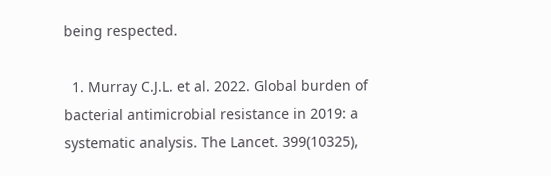being respected.

  1. Murray C.J.L. et al. 2022. Global burden of bacterial antimicrobial resistance in 2019: a systematic analysis. The Lancet. 399(10325),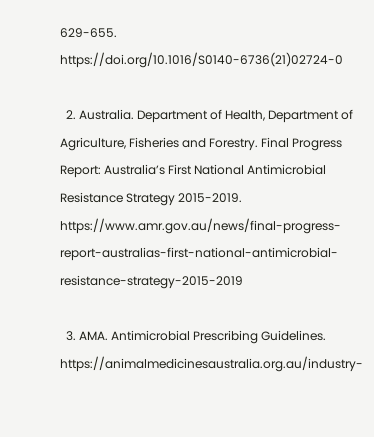629-655. https://doi.org/10.1016/S0140-6736(21)02724-0

  2. Australia. Department of Health, Department of Agriculture, Fisheries and Forestry. Final Progress Report: Australia’s First National Antimicrobial Resistance Strategy 2015-2019. https://www.amr.gov.au/news/final-progress-report-australias-first-national-antimicrobial-resistance-strategy-2015-2019

  3. AMA. Antimicrobial Prescribing Guidelines. https://animalmedicinesaustralia.org.au/industry-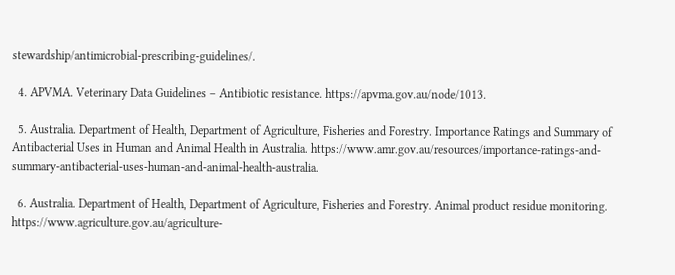stewardship/antimicrobial-prescribing-guidelines/.

  4. APVMA. Veterinary Data Guidelines – Antibiotic resistance. https://apvma.gov.au/node/1013.

  5. Australia. Department of Health, Department of Agriculture, Fisheries and Forestry. Importance Ratings and Summary of Antibacterial Uses in Human and Animal Health in Australia. https://www.amr.gov.au/resources/importance-ratings-and-summary-antibacterial-uses-human-and-animal-health-australia.

  6. Australia. Department of Health, Department of Agriculture, Fisheries and Forestry. Animal product residue monitoring. https://www.agriculture.gov.au/agriculture-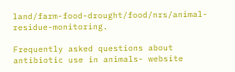land/farm-food-drought/food/nrs/animal-residue-monitoring.

Frequently asked questions about antibiotic use in animals- website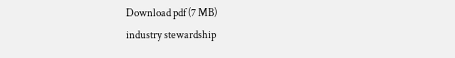Download pdf (7 MB)
industry stewardship